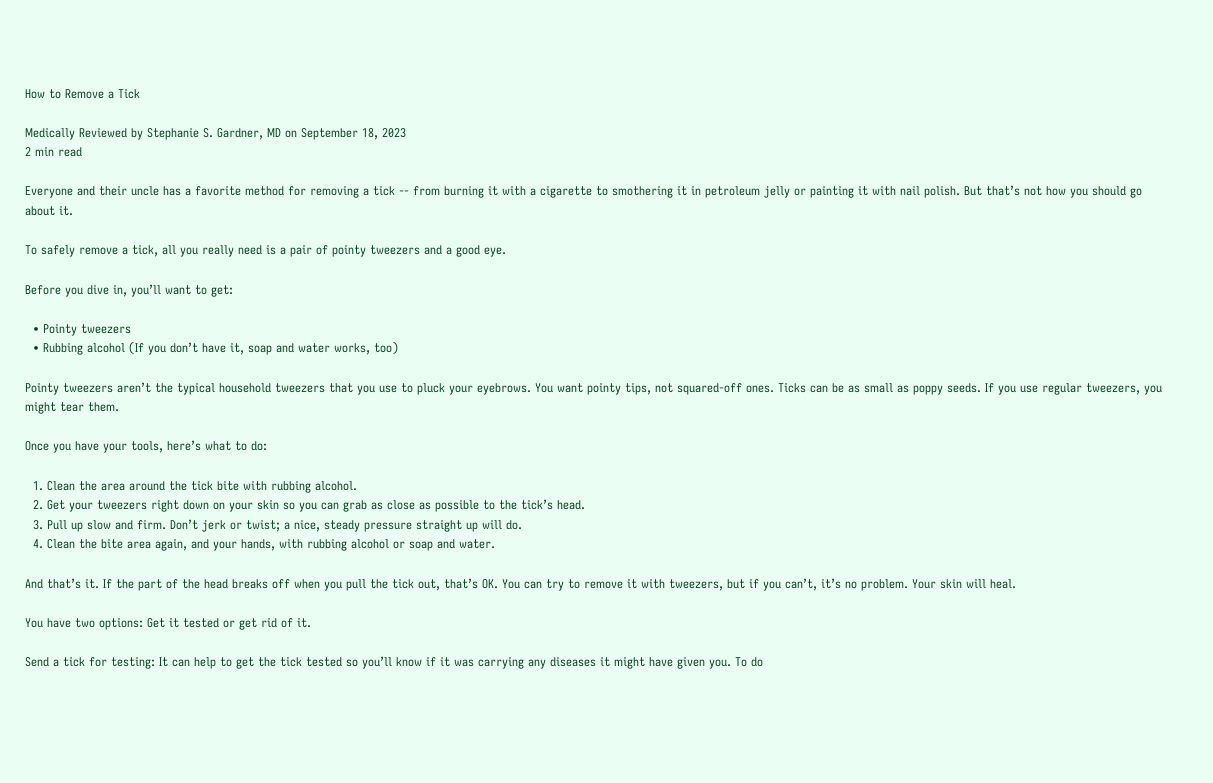How to Remove a Tick

Medically Reviewed by Stephanie S. Gardner, MD on September 18, 2023
2 min read

Everyone and their uncle has a favorite method for removing a tick -- from burning it with a cigarette to smothering it in petroleum jelly or painting it with nail polish. But that’s not how you should go about it.

To safely remove a tick, all you really need is a pair of pointy tweezers and a good eye.

Before you dive in, you’ll want to get:

  • Pointy tweezers
  • Rubbing alcohol (If you don’t have it, soap and water works, too)

Pointy tweezers aren’t the typical household tweezers that you use to pluck your eyebrows. You want pointy tips, not squared-off ones. Ticks can be as small as poppy seeds. If you use regular tweezers, you might tear them.

Once you have your tools, here’s what to do:

  1. Clean the area around the tick bite with rubbing alcohol.
  2. Get your tweezers right down on your skin so you can grab as close as possible to the tick’s head.
  3. Pull up slow and firm. Don’t jerk or twist; a nice, steady pressure straight up will do.
  4. Clean the bite area again, and your hands, with rubbing alcohol or soap and water.

And that’s it. If the part of the head breaks off when you pull the tick out, that’s OK. You can try to remove it with tweezers, but if you can’t, it’s no problem. Your skin will heal.

You have two options: Get it tested or get rid of it.

Send a tick for testing: It can help to get the tick tested so you’ll know if it was carrying any diseases it might have given you. To do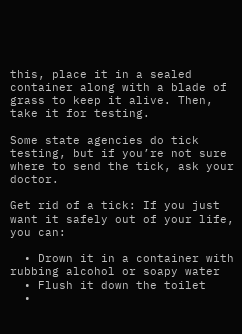this, place it in a sealed container along with a blade of grass to keep it alive. Then, take it for testing.

Some state agencies do tick testing, but if you’re not sure where to send the tick, ask your doctor.

Get rid of a tick: If you just want it safely out of your life, you can:

  • Drown it in a container with rubbing alcohol or soapy water
  • Flush it down the toilet
  •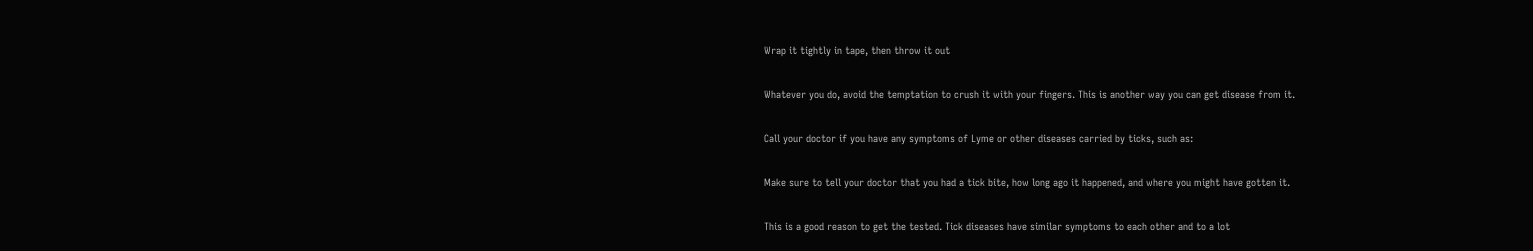Wrap it tightly in tape, then throw it out

Whatever you do, avoid the temptation to crush it with your fingers. This is another way you can get disease from it.

Call your doctor if you have any symptoms of Lyme or other diseases carried by ticks, such as:

Make sure to tell your doctor that you had a tick bite, how long ago it happened, and where you might have gotten it.

This is a good reason to get the tested. Tick diseases have similar symptoms to each other and to a lot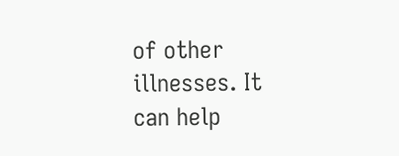of other illnesses. It can help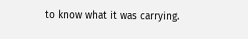to know what it was carrying.